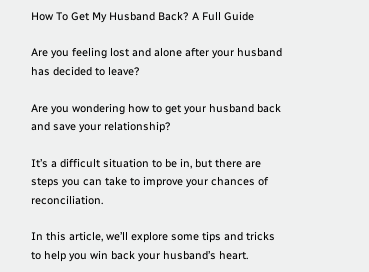How To Get My Husband Back? A Full Guide

Are you feeling lost and alone after your husband has decided to leave?

Are you wondering how to get your husband back and save your relationship?

It’s a difficult situation to be in, but there are steps you can take to improve your chances of reconciliation.

In this article, we’ll explore some tips and tricks to help you win back your husband’s heart.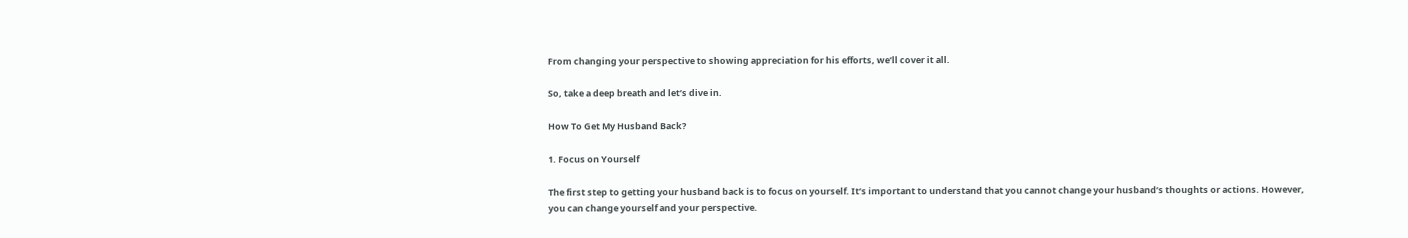From changing your perspective to showing appreciation for his efforts, we’ll cover it all.

So, take a deep breath and let’s dive in.

How To Get My Husband Back?

1. Focus on Yourself

The first step to getting your husband back is to focus on yourself. It’s important to understand that you cannot change your husband’s thoughts or actions. However, you can change yourself and your perspective.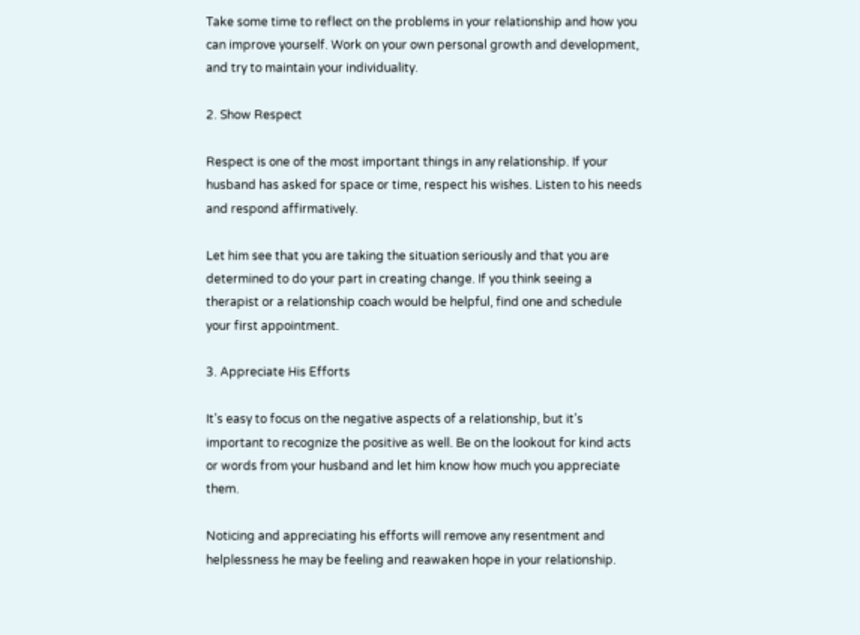Take some time to reflect on the problems in your relationship and how you can improve yourself. Work on your own personal growth and development, and try to maintain your individuality.

2. Show Respect

Respect is one of the most important things in any relationship. If your husband has asked for space or time, respect his wishes. Listen to his needs and respond affirmatively.

Let him see that you are taking the situation seriously and that you are determined to do your part in creating change. If you think seeing a therapist or a relationship coach would be helpful, find one and schedule your first appointment.

3. Appreciate His Efforts

It’s easy to focus on the negative aspects of a relationship, but it’s important to recognize the positive as well. Be on the lookout for kind acts or words from your husband and let him know how much you appreciate them.

Noticing and appreciating his efforts will remove any resentment and helplessness he may be feeling and reawaken hope in your relationship.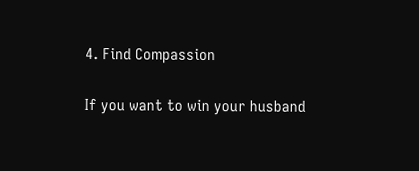4. Find Compassion

If you want to win your husband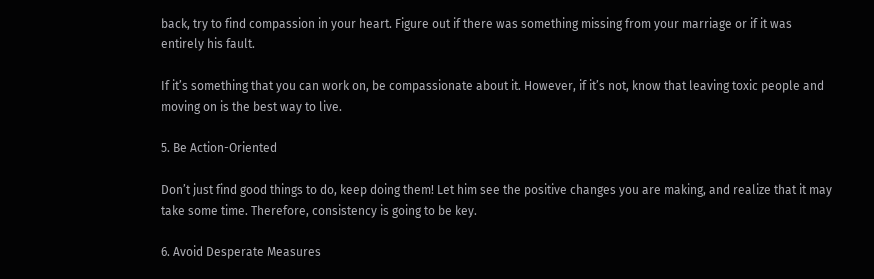back, try to find compassion in your heart. Figure out if there was something missing from your marriage or if it was entirely his fault.

If it’s something that you can work on, be compassionate about it. However, if it’s not, know that leaving toxic people and moving on is the best way to live.

5. Be Action-Oriented

Don’t just find good things to do, keep doing them! Let him see the positive changes you are making, and realize that it may take some time. Therefore, consistency is going to be key.

6. Avoid Desperate Measures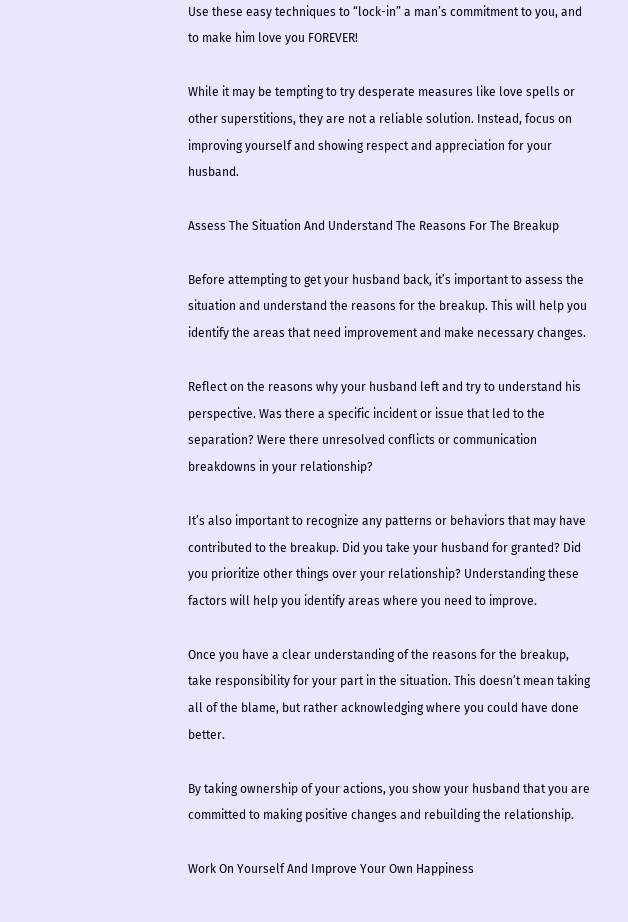Use these easy techniques to “lock-in” a man’s commitment to you, and to make him love you FOREVER!

While it may be tempting to try desperate measures like love spells or other superstitions, they are not a reliable solution. Instead, focus on improving yourself and showing respect and appreciation for your husband.

Assess The Situation And Understand The Reasons For The Breakup

Before attempting to get your husband back, it’s important to assess the situation and understand the reasons for the breakup. This will help you identify the areas that need improvement and make necessary changes.

Reflect on the reasons why your husband left and try to understand his perspective. Was there a specific incident or issue that led to the separation? Were there unresolved conflicts or communication breakdowns in your relationship?

It’s also important to recognize any patterns or behaviors that may have contributed to the breakup. Did you take your husband for granted? Did you prioritize other things over your relationship? Understanding these factors will help you identify areas where you need to improve.

Once you have a clear understanding of the reasons for the breakup, take responsibility for your part in the situation. This doesn’t mean taking all of the blame, but rather acknowledging where you could have done better.

By taking ownership of your actions, you show your husband that you are committed to making positive changes and rebuilding the relationship.

Work On Yourself And Improve Your Own Happiness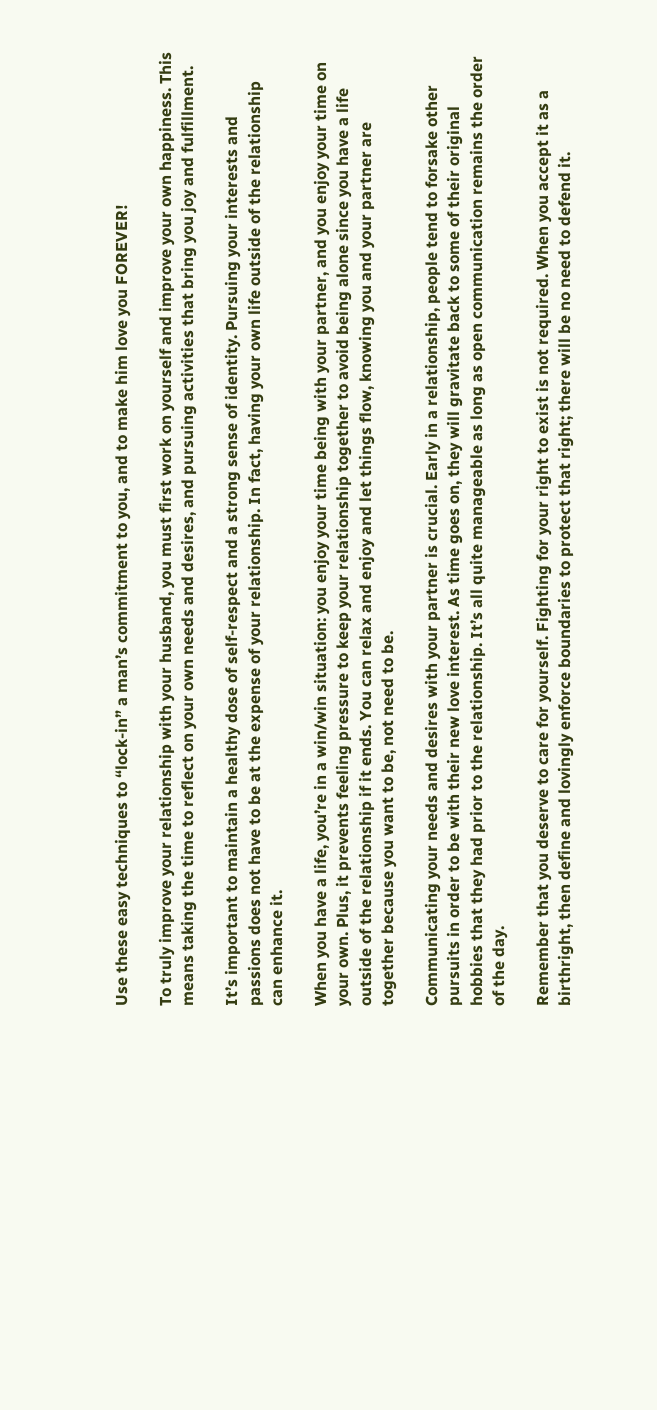Use these easy techniques to “lock-in” a man’s commitment to you, and to make him love you FOREVER!

To truly improve your relationship with your husband, you must first work on yourself and improve your own happiness. This means taking the time to reflect on your own needs and desires, and pursuing activities that bring you joy and fulfillment.

It’s important to maintain a healthy dose of self-respect and a strong sense of identity. Pursuing your interests and passions does not have to be at the expense of your relationship. In fact, having your own life outside of the relationship can enhance it.

When you have a life, you’re in a win/win situation: you enjoy your time being with your partner, and you enjoy your time on your own. Plus, it prevents feeling pressure to keep your relationship together to avoid being alone since you have a life outside of the relationship if it ends. You can relax and enjoy and let things flow, knowing you and your partner are together because you want to be, not need to be.

Communicating your needs and desires with your partner is crucial. Early in a relationship, people tend to forsake other pursuits in order to be with their new love interest. As time goes on, they will gravitate back to some of their original hobbies that they had prior to the relationship. It’s all quite manageable as long as open communication remains the order of the day.

Remember that you deserve to care for yourself. Fighting for your right to exist is not required. When you accept it as a birthright, then define and lovingly enforce boundaries to protect that right; there will be no need to defend it.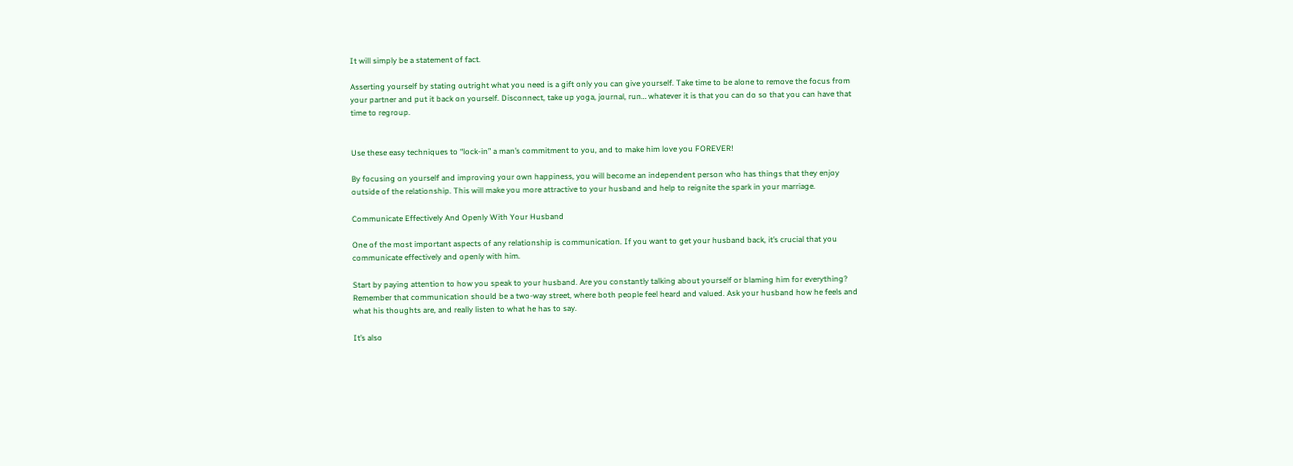It will simply be a statement of fact.

Asserting yourself by stating outright what you need is a gift only you can give yourself. Take time to be alone to remove the focus from your partner and put it back on yourself. Disconnect, take up yoga, journal, run… whatever it is that you can do so that you can have that time to regroup.


Use these easy techniques to “lock-in” a man’s commitment to you, and to make him love you FOREVER!

By focusing on yourself and improving your own happiness, you will become an independent person who has things that they enjoy outside of the relationship. This will make you more attractive to your husband and help to reignite the spark in your marriage.

Communicate Effectively And Openly With Your Husband

One of the most important aspects of any relationship is communication. If you want to get your husband back, it’s crucial that you communicate effectively and openly with him.

Start by paying attention to how you speak to your husband. Are you constantly talking about yourself or blaming him for everything? Remember that communication should be a two-way street, where both people feel heard and valued. Ask your husband how he feels and what his thoughts are, and really listen to what he has to say.

It’s also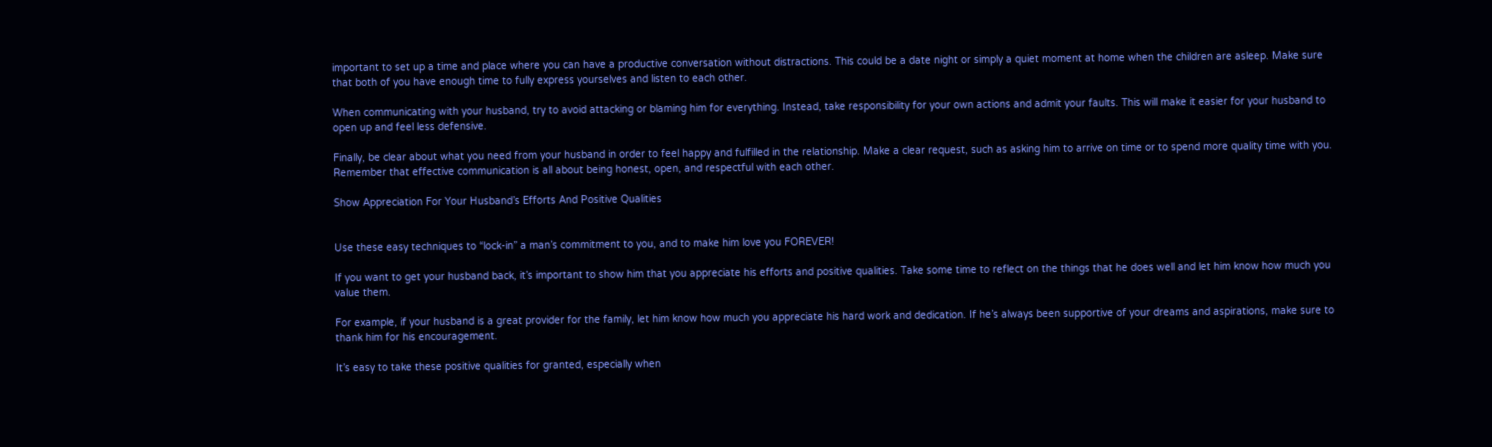important to set up a time and place where you can have a productive conversation without distractions. This could be a date night or simply a quiet moment at home when the children are asleep. Make sure that both of you have enough time to fully express yourselves and listen to each other.

When communicating with your husband, try to avoid attacking or blaming him for everything. Instead, take responsibility for your own actions and admit your faults. This will make it easier for your husband to open up and feel less defensive.

Finally, be clear about what you need from your husband in order to feel happy and fulfilled in the relationship. Make a clear request, such as asking him to arrive on time or to spend more quality time with you. Remember that effective communication is all about being honest, open, and respectful with each other.

Show Appreciation For Your Husband’s Efforts And Positive Qualities


Use these easy techniques to “lock-in” a man’s commitment to you, and to make him love you FOREVER!

If you want to get your husband back, it’s important to show him that you appreciate his efforts and positive qualities. Take some time to reflect on the things that he does well and let him know how much you value them.

For example, if your husband is a great provider for the family, let him know how much you appreciate his hard work and dedication. If he’s always been supportive of your dreams and aspirations, make sure to thank him for his encouragement.

It’s easy to take these positive qualities for granted, especially when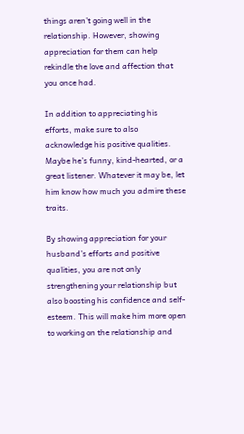things aren’t going well in the relationship. However, showing appreciation for them can help rekindle the love and affection that you once had.

In addition to appreciating his efforts, make sure to also acknowledge his positive qualities. Maybe he’s funny, kind-hearted, or a great listener. Whatever it may be, let him know how much you admire these traits.

By showing appreciation for your husband’s efforts and positive qualities, you are not only strengthening your relationship but also boosting his confidence and self-esteem. This will make him more open to working on the relationship and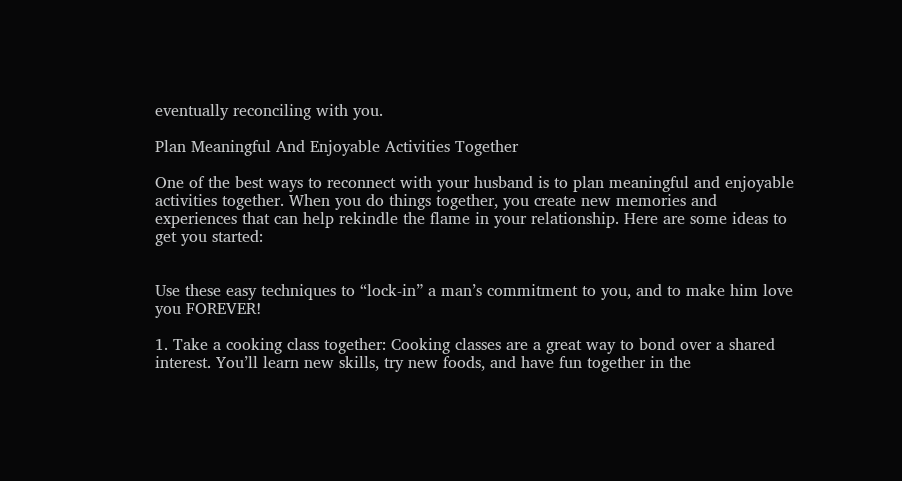eventually reconciling with you.

Plan Meaningful And Enjoyable Activities Together

One of the best ways to reconnect with your husband is to plan meaningful and enjoyable activities together. When you do things together, you create new memories and experiences that can help rekindle the flame in your relationship. Here are some ideas to get you started:


Use these easy techniques to “lock-in” a man’s commitment to you, and to make him love you FOREVER!

1. Take a cooking class together: Cooking classes are a great way to bond over a shared interest. You’ll learn new skills, try new foods, and have fun together in the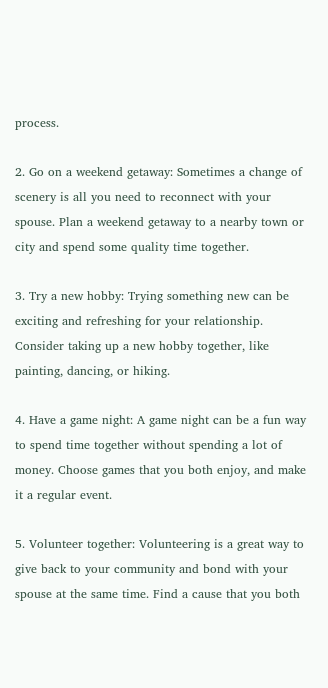process.

2. Go on a weekend getaway: Sometimes a change of scenery is all you need to reconnect with your spouse. Plan a weekend getaway to a nearby town or city and spend some quality time together.

3. Try a new hobby: Trying something new can be exciting and refreshing for your relationship. Consider taking up a new hobby together, like painting, dancing, or hiking.

4. Have a game night: A game night can be a fun way to spend time together without spending a lot of money. Choose games that you both enjoy, and make it a regular event.

5. Volunteer together: Volunteering is a great way to give back to your community and bond with your spouse at the same time. Find a cause that you both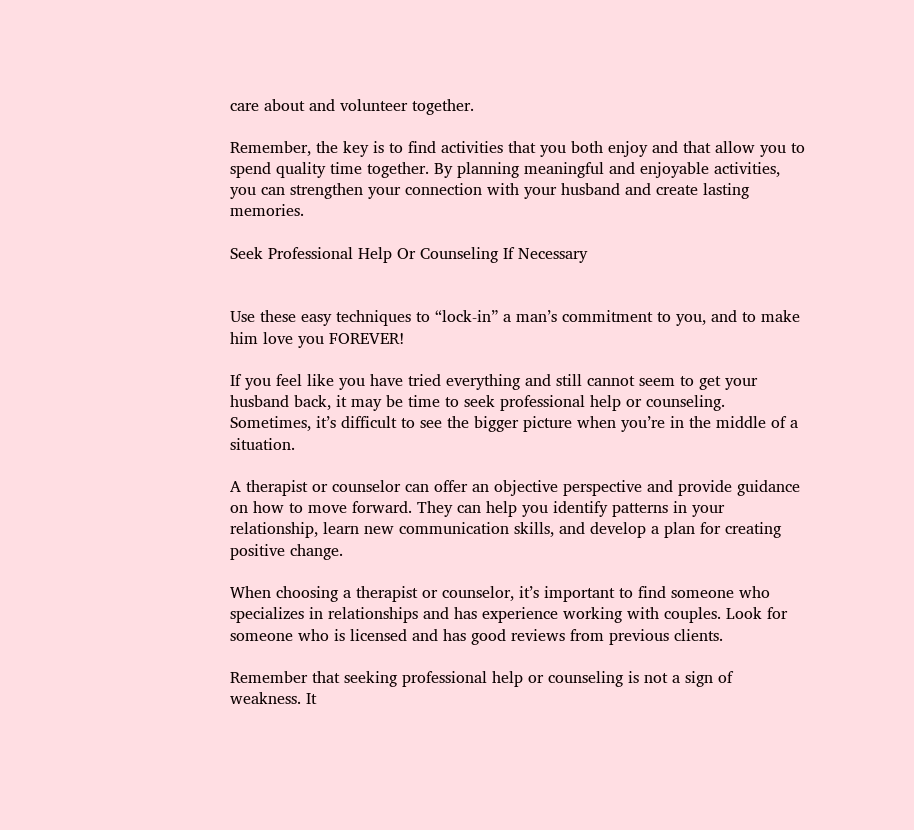care about and volunteer together.

Remember, the key is to find activities that you both enjoy and that allow you to spend quality time together. By planning meaningful and enjoyable activities, you can strengthen your connection with your husband and create lasting memories.

Seek Professional Help Or Counseling If Necessary


Use these easy techniques to “lock-in” a man’s commitment to you, and to make him love you FOREVER!

If you feel like you have tried everything and still cannot seem to get your husband back, it may be time to seek professional help or counseling. Sometimes, it’s difficult to see the bigger picture when you’re in the middle of a situation.

A therapist or counselor can offer an objective perspective and provide guidance on how to move forward. They can help you identify patterns in your relationship, learn new communication skills, and develop a plan for creating positive change.

When choosing a therapist or counselor, it’s important to find someone who specializes in relationships and has experience working with couples. Look for someone who is licensed and has good reviews from previous clients.

Remember that seeking professional help or counseling is not a sign of weakness. It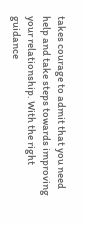takes courage to admit that you need help and take steps towards improving your relationship. With the right guidance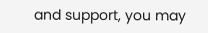and support, you may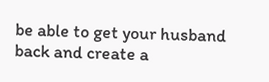be able to get your husband back and create a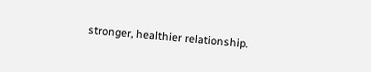stronger, healthier relationship.